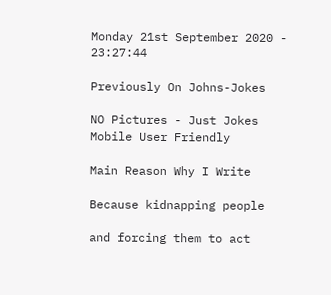Monday 21st September 2020 - 23:27:44

Previously On Johns-Jokes

NO Pictures - Just Jokes
Mobile User Friendly

Main Reason Why I Write

Because kidnapping people

and forcing them to act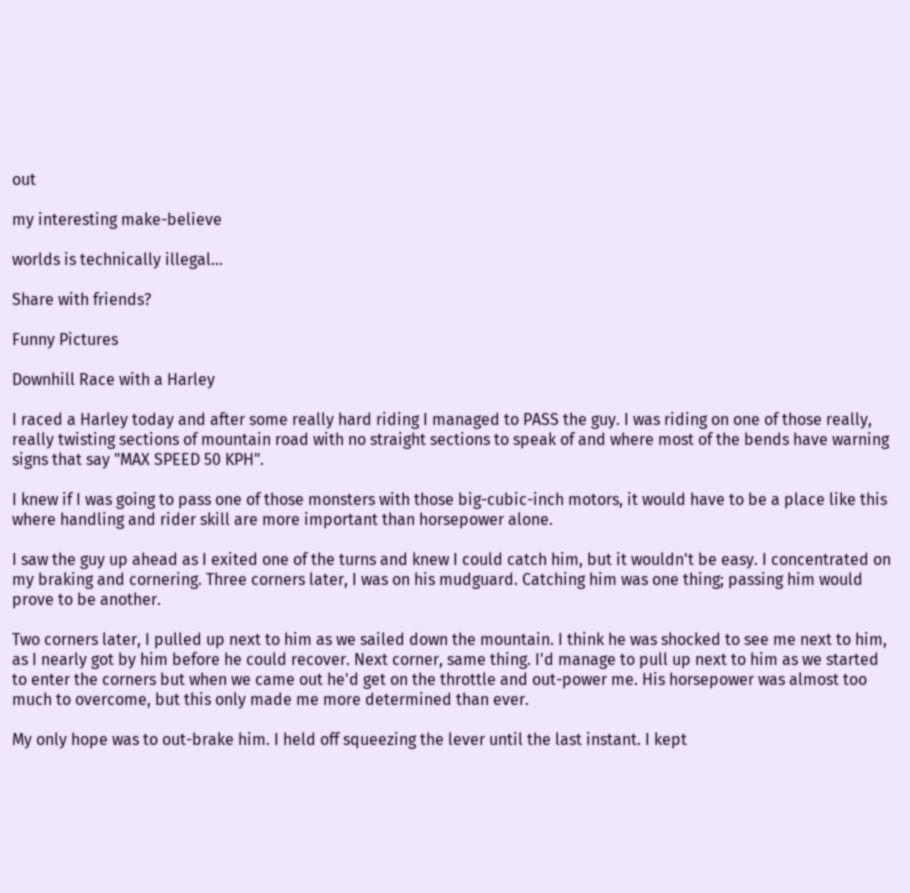out

my interesting make-believe

worlds is technically illegal...

Share with friends?

Funny Pictures

Downhill Race with a Harley

I raced a Harley today and after some really hard riding I managed to PASS the guy. I was riding on one of those really, really twisting sections of mountain road with no straight sections to speak of and where most of the bends have warning signs that say "MAX SPEED 50 KPH".

I knew if I was going to pass one of those monsters with those big-cubic-inch motors, it would have to be a place like this where handling and rider skill are more important than horsepower alone.

I saw the guy up ahead as I exited one of the turns and knew I could catch him, but it wouldn't be easy. I concentrated on my braking and cornering. Three corners later, I was on his mudguard. Catching him was one thing; passing him would prove to be another.

Two corners later, I pulled up next to him as we sailed down the mountain. I think he was shocked to see me next to him, as I nearly got by him before he could recover. Next corner, same thing. I'd manage to pull up next to him as we started to enter the corners but when we came out he'd get on the throttle and out-power me. His horsepower was almost too much to overcome, but this only made me more determined than ever.

My only hope was to out-brake him. I held off squeezing the lever until the last instant. I kept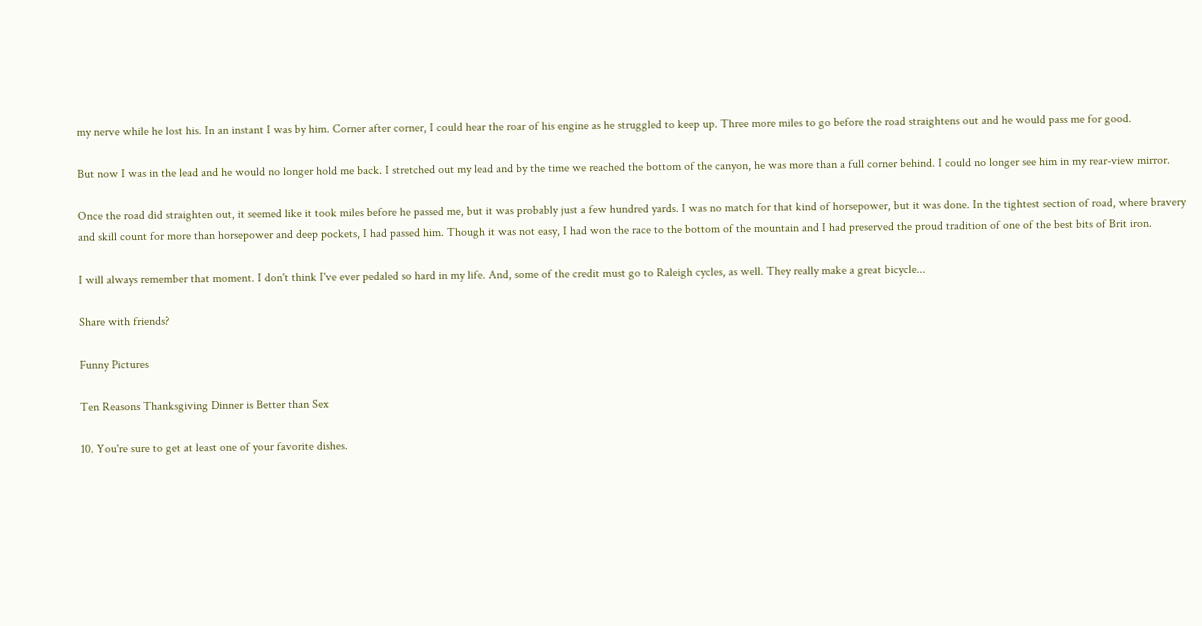my nerve while he lost his. In an instant I was by him. Corner after corner, I could hear the roar of his engine as he struggled to keep up. Three more miles to go before the road straightens out and he would pass me for good.

But now I was in the lead and he would no longer hold me back. I stretched out my lead and by the time we reached the bottom of the canyon, he was more than a full corner behind. I could no longer see him in my rear-view mirror.

Once the road did straighten out, it seemed like it took miles before he passed me, but it was probably just a few hundred yards. I was no match for that kind of horsepower, but it was done. In the tightest section of road, where bravery and skill count for more than horsepower and deep pockets, I had passed him. Though it was not easy, I had won the race to the bottom of the mountain and I had preserved the proud tradition of one of the best bits of Brit iron.

I will always remember that moment. I don't think I've ever pedaled so hard in my life. And, some of the credit must go to Raleigh cycles, as well. They really make a great bicycle...

Share with friends?

Funny Pictures

Ten Reasons Thanksgiving Dinner is Better than Sex

10. You're sure to get at least one of your favorite dishes.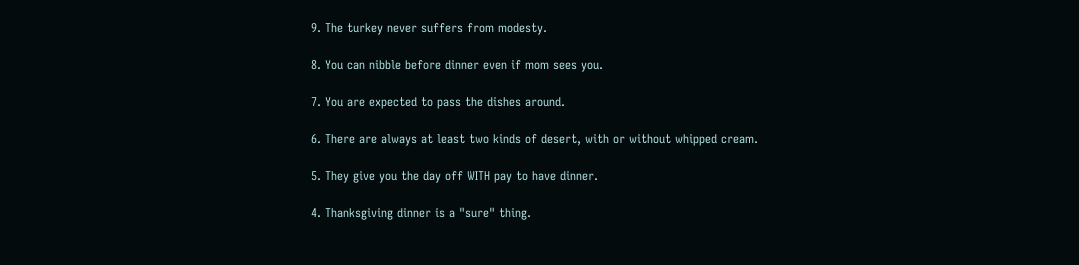9. The turkey never suffers from modesty.

8. You can nibble before dinner even if mom sees you.

7. You are expected to pass the dishes around.

6. There are always at least two kinds of desert, with or without whipped cream.

5. They give you the day off WITH pay to have dinner.

4. Thanksgiving dinner is a "sure" thing.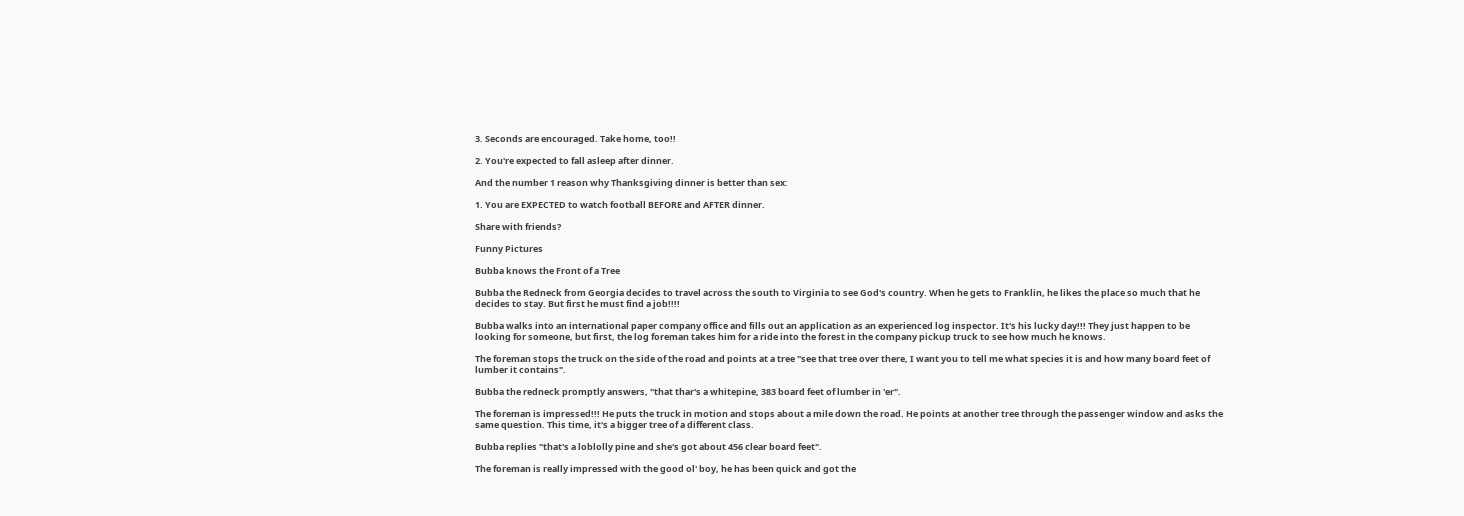3. Seconds are encouraged. Take home, too!!

2. You're expected to fall asleep after dinner.

And the number 1 reason why Thanksgiving dinner is better than sex:

1. You are EXPECTED to watch football BEFORE and AFTER dinner.

Share with friends?

Funny Pictures

Bubba knows the Front of a Tree

Bubba the Redneck from Georgia decides to travel across the south to Virginia to see God's country. When he gets to Franklin, he likes the place so much that he decides to stay. But first he must find a job!!!!

Bubba walks into an international paper company office and fills out an application as an experienced log inspector. It's his lucky day!!! They just happen to be looking for someone, but first, the log foreman takes him for a ride into the forest in the company pickup truck to see how much he knows.

The foreman stops the truck on the side of the road and points at a tree "see that tree over there, I want you to tell me what species it is and how many board feet of lumber it contains".

Bubba the redneck promptly answers, "that thar's a whitepine, 383 board feet of lumber in 'er".

The foreman is impressed!!! He puts the truck in motion and stops about a mile down the road. He points at another tree through the passenger window and asks the same question. This time, it's a bigger tree of a different class.

Bubba replies "that's a loblolly pine and she's got about 456 clear board feet".

The foreman is really impressed with the good ol' boy, he has been quick and got the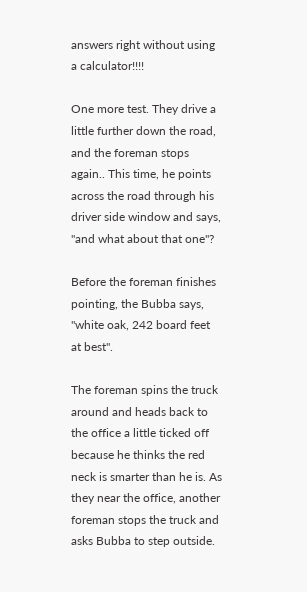answers right without using a calculator!!!!

One more test. They drive a little further down the road, and the foreman stops again.. This time, he points across the road through his driver side window and says, "and what about that one"?

Before the foreman finishes pointing, the Bubba says, "white oak, 242 board feet at best".

The foreman spins the truck around and heads back to the office a little ticked off because he thinks the red neck is smarter than he is. As they near the office, another foreman stops the truck and asks Bubba to step outside.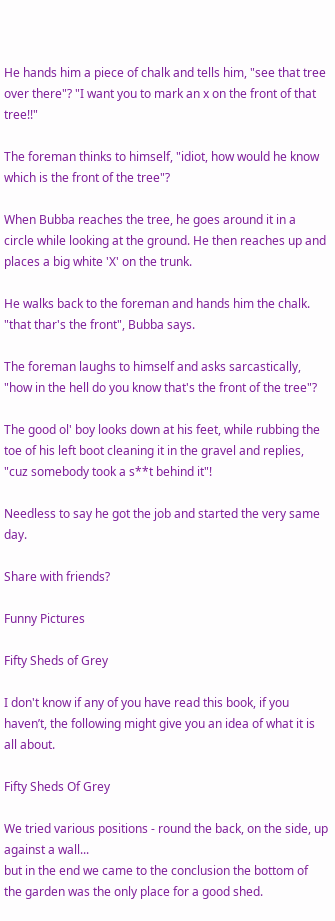He hands him a piece of chalk and tells him, "see that tree over there"? "I want you to mark an x on the front of that tree!!"

The foreman thinks to himself, "idiot, how would he know which is the front of the tree"?

When Bubba reaches the tree, he goes around it in a circle while looking at the ground. He then reaches up and places a big white 'X' on the trunk.

He walks back to the foreman and hands him the chalk. "that thar's the front", Bubba says.

The foreman laughs to himself and asks sarcastically, "how in the hell do you know that's the front of the tree"?

The good ol' boy looks down at his feet, while rubbing the toe of his left boot cleaning it in the gravel and replies, "cuz somebody took a s**t behind it"!

Needless to say he got the job and started the very same day.

Share with friends?

Funny Pictures

Fifty Sheds of Grey

I don't know if any of you have read this book, if you haven’t, the following might give you an idea of what it is all about.

Fifty Sheds Of Grey

We tried various positions - round the back, on the side, up against a wall...
but in the end we came to the conclusion the bottom of the garden was the only place for a good shed.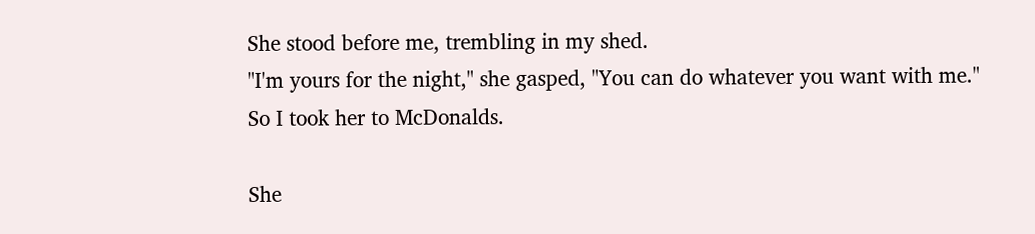She stood before me, trembling in my shed.
"I'm yours for the night," she gasped, "You can do whatever you want with me."
So I took her to McDonalds.

She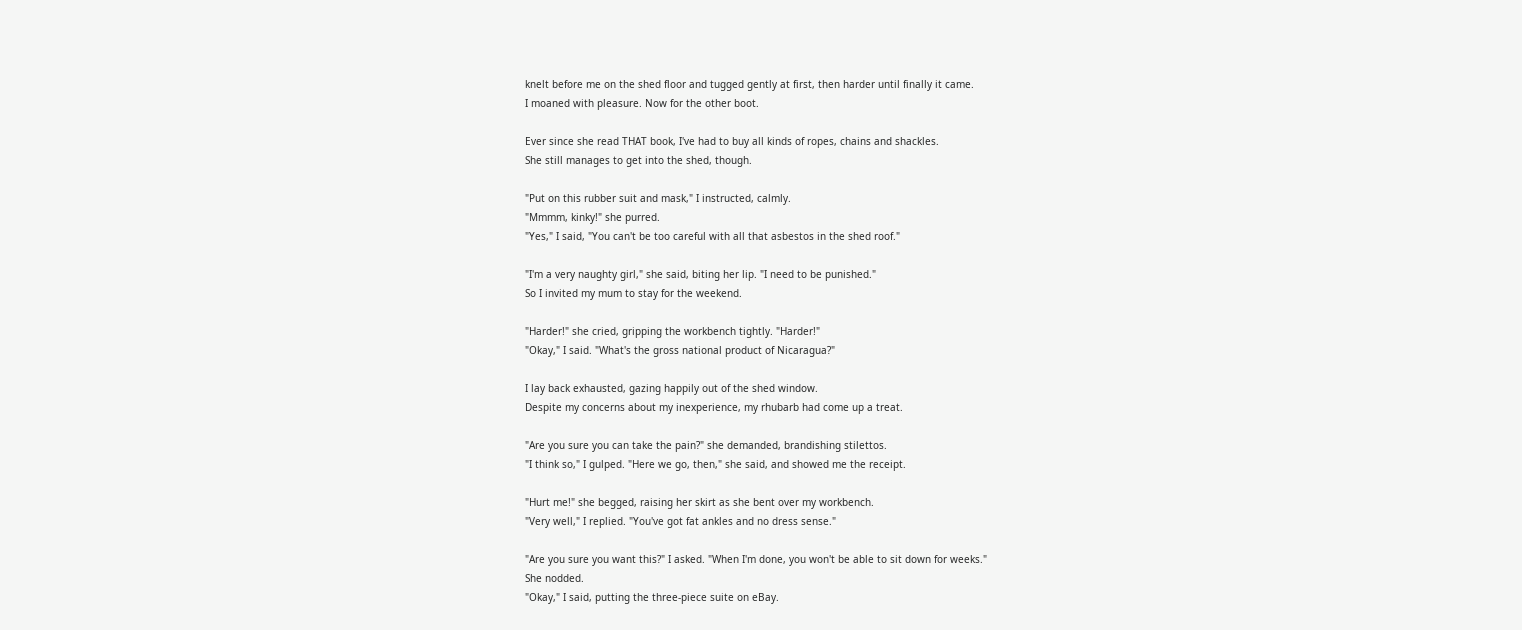knelt before me on the shed floor and tugged gently at first, then harder until finally it came.
I moaned with pleasure. Now for the other boot.

Ever since she read THAT book, I've had to buy all kinds of ropes, chains and shackles.
She still manages to get into the shed, though.

"Put on this rubber suit and mask," I instructed, calmly.
"Mmmm, kinky!" she purred.
"Yes," I said, "You can't be too careful with all that asbestos in the shed roof."

"I'm a very naughty girl," she said, biting her lip. "I need to be punished."
So I invited my mum to stay for the weekend.

"Harder!" she cried, gripping the workbench tightly. "Harder!"
"Okay," I said. "What's the gross national product of Nicaragua?"

I lay back exhausted, gazing happily out of the shed window.
Despite my concerns about my inexperience, my rhubarb had come up a treat.

"Are you sure you can take the pain?" she demanded, brandishing stilettos.
"I think so," I gulped. "Here we go, then," she said, and showed me the receipt.

"Hurt me!" she begged, raising her skirt as she bent over my workbench.
"Very well," I replied. "You've got fat ankles and no dress sense."

"Are you sure you want this?" I asked. "When I'm done, you won't be able to sit down for weeks."
She nodded.
"Okay," I said, putting the three-piece suite on eBay.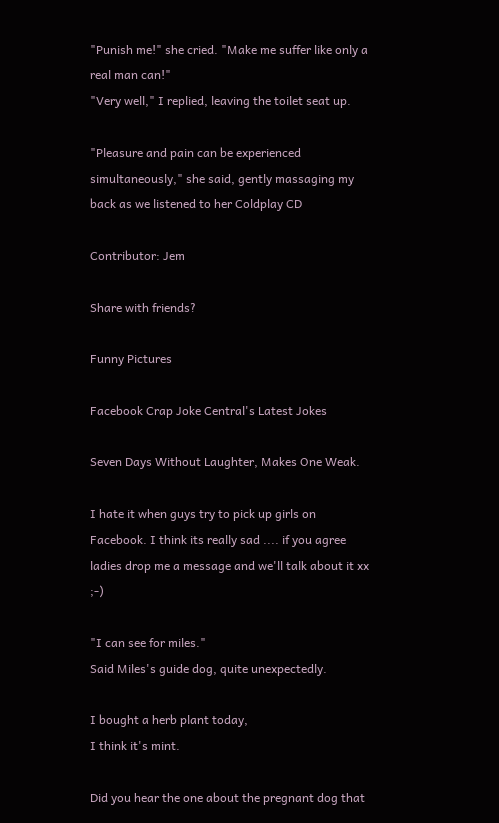"Punish me!" she cried. "Make me suffer like only a real man can!"
"Very well," I replied, leaving the toilet seat up.

"Pleasure and pain can be experienced simultaneously," she said, gently massaging my back as we listened to her Coldplay CD

Contributor: Jem

Share with friends?

Funny Pictures

Facebook Crap Joke Central's Latest Jokes

Seven Days Without Laughter, Makes One Weak.

I hate it when guys try to pick up girls on Facebook. I think its really sad .... if you agree ladies drop me a message and we'll talk about it xx ;-)

"I can see for miles."
Said Miles's guide dog, quite unexpectedly.

I bought a herb plant today,
I think it's mint.

Did you hear the one about the pregnant dog that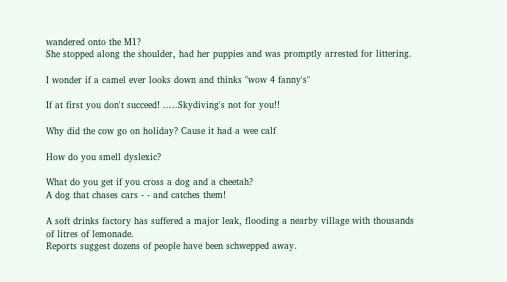wandered onto the M1?
She stopped along the shoulder, had her puppies and was promptly arrested for littering.

I wonder if a camel ever looks down and thinks "wow 4 fanny's"

If at first you don't succeed! .....Skydiving's not for you!!

Why did the cow go on holiday? Cause it had a wee calf

How do you smell dyslexic?

What do you get if you cross a dog and a cheetah?
A dog that chases cars - - and catches them!

A soft drinks factory has suffered a major leak, flooding a nearby village with thousands of litres of lemonade.
Reports suggest dozens of people have been schwepped away.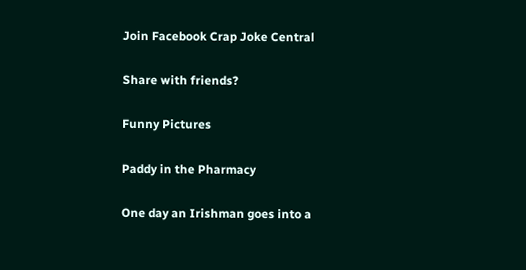Join Facebook Crap Joke Central

Share with friends?

Funny Pictures

Paddy in the Pharmacy

One day an Irishman goes into a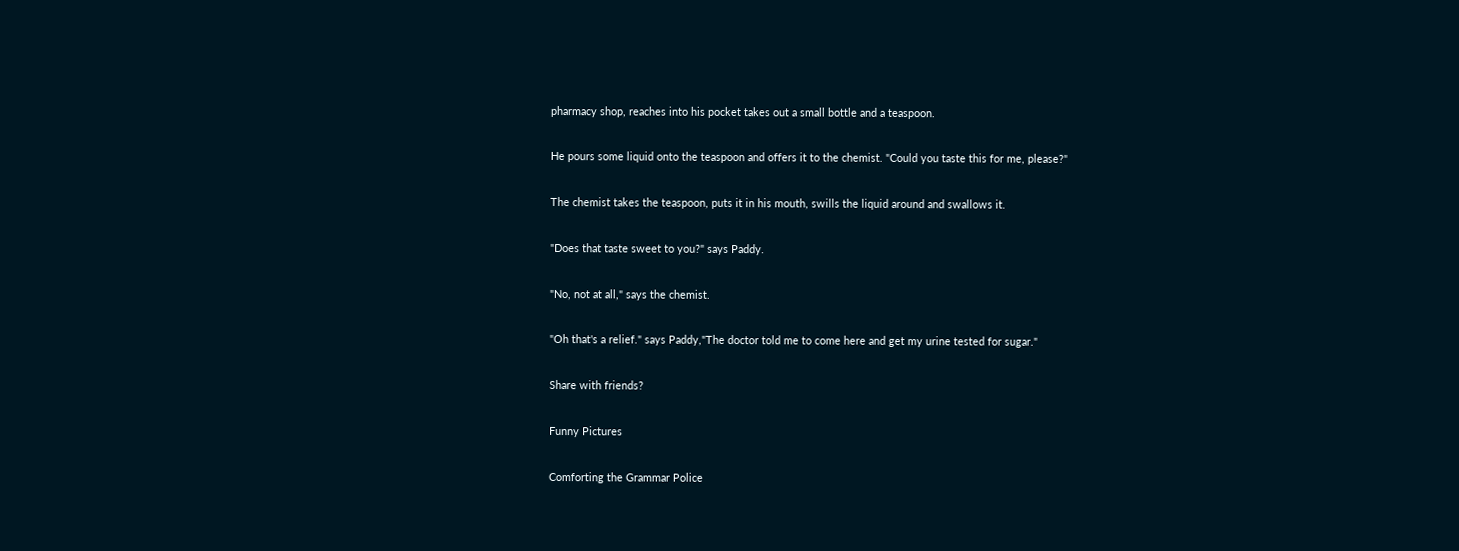pharmacy shop, reaches into his pocket takes out a small bottle and a teaspoon.

He pours some liquid onto the teaspoon and offers it to the chemist. "Could you taste this for me, please?"

The chemist takes the teaspoon, puts it in his mouth, swills the liquid around and swallows it.

"Does that taste sweet to you?" says Paddy.

"No, not at all," says the chemist.

"Oh that's a relief." says Paddy,"The doctor told me to come here and get my urine tested for sugar."

Share with friends?

Funny Pictures

Comforting the Grammar Police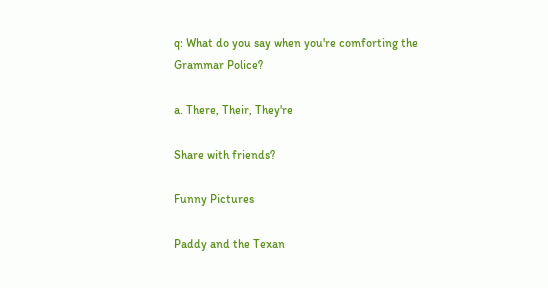q: What do you say when you're comforting the Grammar Police?

a. There, Their, They're

Share with friends?

Funny Pictures

Paddy and the Texan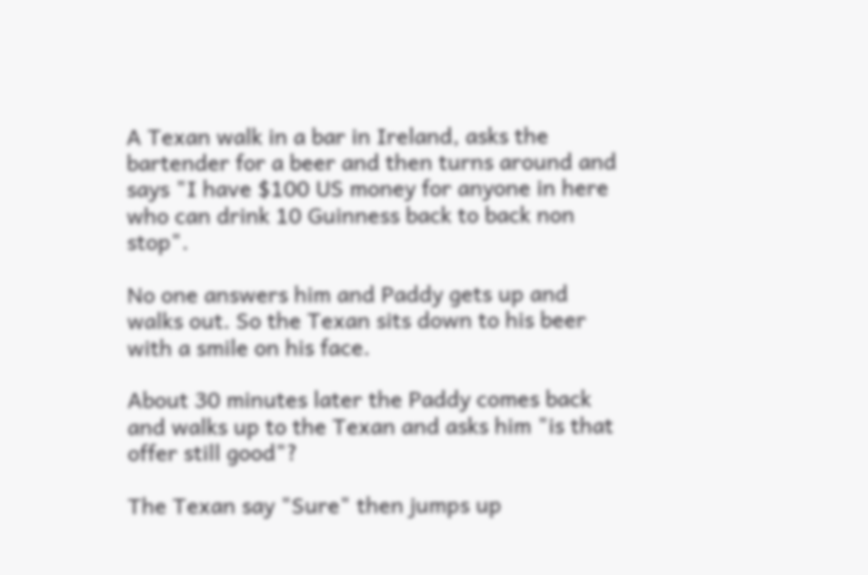A Texan walk in a bar in Ireland, asks the bartender for a beer and then turns around and says "I have $100 US money for anyone in here who can drink 10 Guinness back to back non stop".

No one answers him and Paddy gets up and walks out. So the Texan sits down to his beer with a smile on his face.

About 30 minutes later the Paddy comes back and walks up to the Texan and asks him "is that offer still good"?

The Texan say "Sure" then jumps up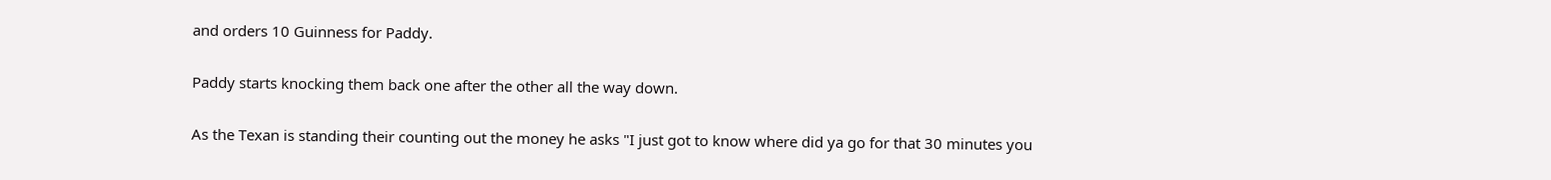and orders 10 Guinness for Paddy.

Paddy starts knocking them back one after the other all the way down.

As the Texan is standing their counting out the money he asks "I just got to know where did ya go for that 30 minutes you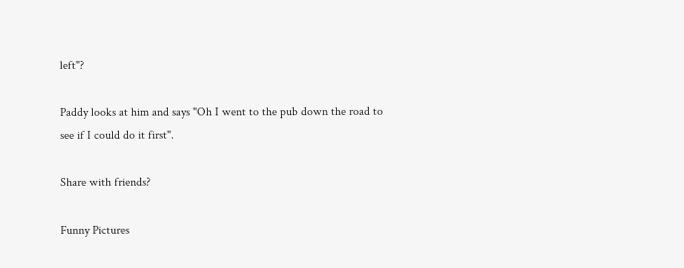left"?

Paddy looks at him and says "Oh I went to the pub down the road to see if I could do it first".

Share with friends?

Funny Pictures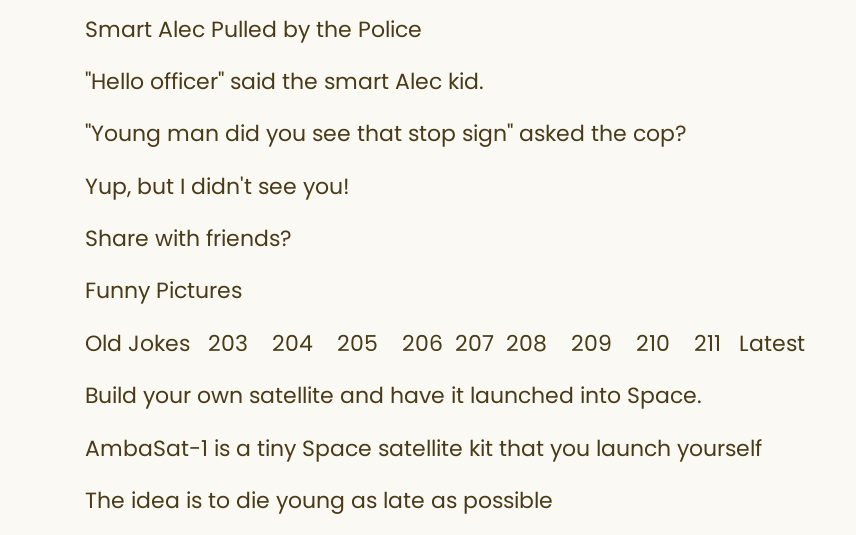Smart Alec Pulled by the Police

"Hello officer" said the smart Alec kid.

"Young man did you see that stop sign" asked the cop?

Yup, but I didn't see you!

Share with friends?

Funny Pictures

Old Jokes   203    204    205    206  207  208    209    210    211   Latest

Build your own satellite and have it launched into Space.

AmbaSat-1 is a tiny Space satellite kit that you launch yourself

The idea is to die young as late as possible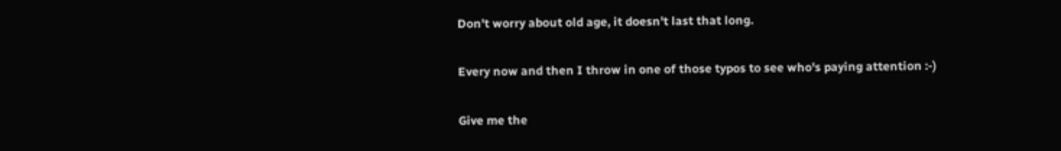Don't worry about old age, it doesn't last that long.

Every now and then I throw in one of those typos to see who's paying attention :-)

Give me the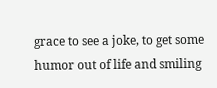grace to see a joke, to get some humor out of life and smiling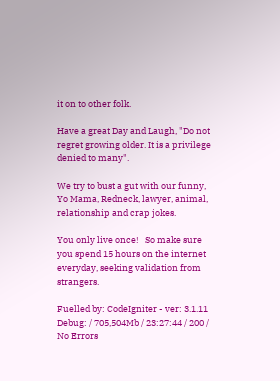it on to other folk.

Have a great Day and Laugh, "Do not regret growing older. It is a privilege denied to many".

We try to bust a gut with our funny, Yo Mama, Redneck, lawyer, animal, relationship and crap jokes.

You only live once!   So make sure you spend 15 hours on the internet everyday, seeking validation from strangers.

Fuelled by: CodeIgniter - ver: 3.1.11  Debug: / 705,504Mb / 23:27:44 / 200 / No Errors